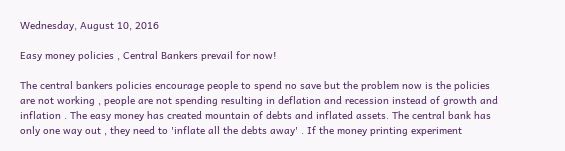Wednesday, August 10, 2016

Easy money policies , Central Bankers prevail for now!

The central bankers policies encourage people to spend no save but the problem now is the policies are not working , people are not spending resulting in deflation and recession instead of growth and inflation . The easy money has created mountain of debts and inflated assets. The central bank has only one way out , they need to 'inflate all the debts away' . If the money printing experiment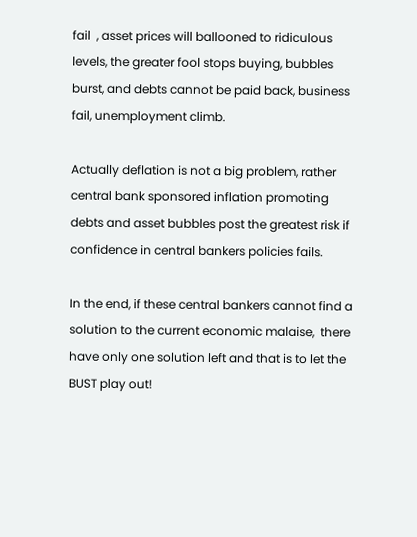fail  , asset prices will ballooned to ridiculous levels, the greater fool stops buying, bubbles burst, and debts cannot be paid back, business fail, unemployment climb.

Actually deflation is not a big problem, rather central bank sponsored inflation promoting debts and asset bubbles post the greatest risk if confidence in central bankers policies fails.

In the end, if these central bankers cannot find a solution to the current economic malaise,  there have only one solution left and that is to let the BUST play out!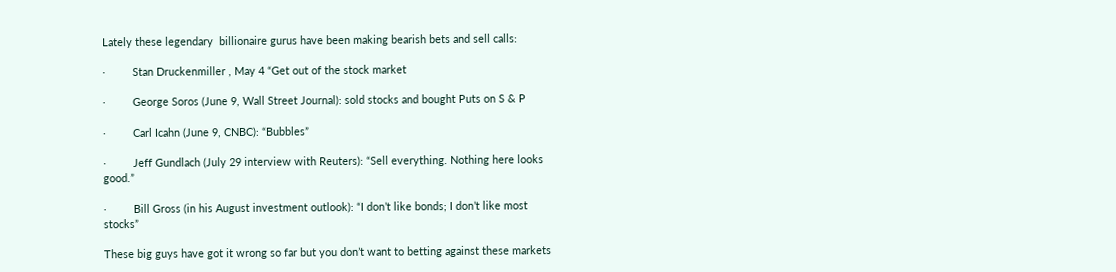Lately these legendary  billionaire gurus have been making bearish bets and sell calls:

·         Stan Druckenmiller , May 4 “Get out of the stock market

·         George Soros (June 9, Wall Street Journal): sold stocks and bought Puts on S & P

·         Carl Icahn (June 9, CNBC): “Bubbles”

·         Jeff Gundlach (July 29 interview with Reuters): “Sell everything. Nothing here looks good.”

·         Bill Gross (in his August investment outlook): “I don’t like bonds; I don’t like most stocks”

These big guys have got it wrong so far but you don’t want to betting against these markets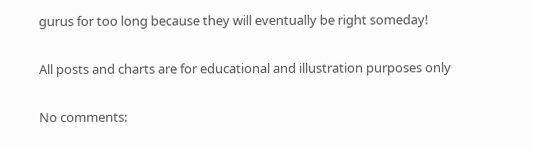gurus for too long because they will eventually be right someday!

All posts and charts are for educational and illustration purposes only

No comments: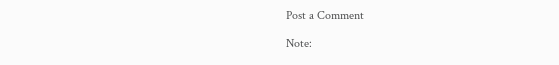Post a Comment

Note: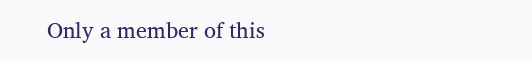Only a member of this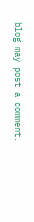blog may post a comment.